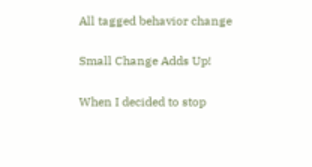All tagged behavior change

Small Change Adds Up!

When I decided to stop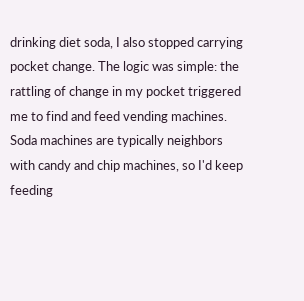drinking diet soda, I also stopped carrying pocket change. The logic was simple: the rattling of change in my pocket triggered me to find and feed vending machines. Soda machines are typically neighbors with candy and chip machines, so I'd keep feeding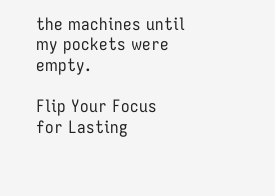the machines until my pockets were empty.

Flip Your Focus for Lasting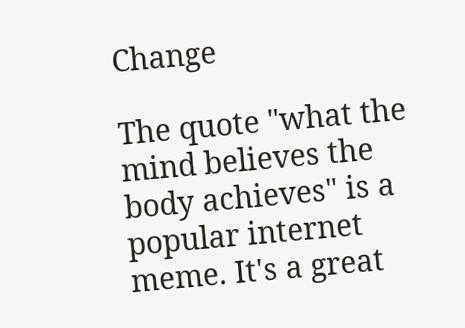Change

The quote "what the mind believes the body achieves" is a popular internet meme. It's a great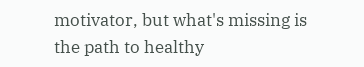motivator, but what's missing is the path to healthy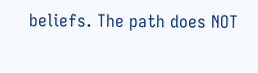beliefs. The path does NOT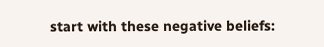start with these negative beliefs: